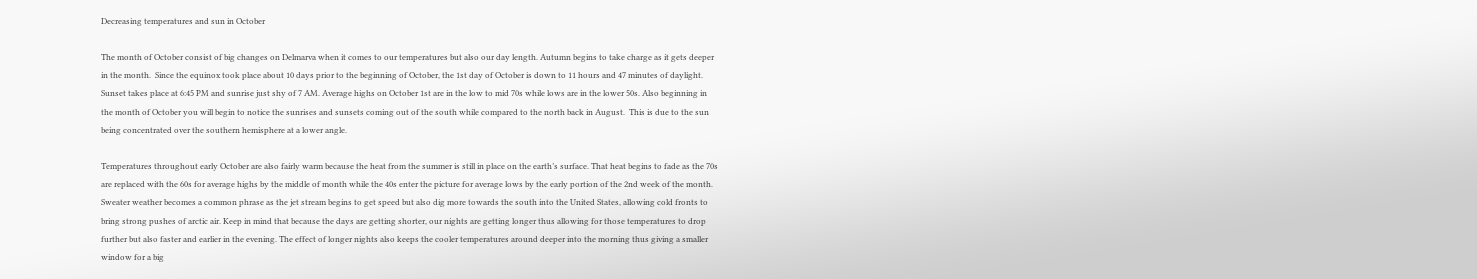Decreasing temperatures and sun in October

The month of October consist of big changes on Delmarva when it comes to our temperatures but also our day length. Autumn begins to take charge as it gets deeper in the month.  Since the equinox took place about 10 days prior to the beginning of October, the 1st day of October is down to 11 hours and 47 minutes of daylight. Sunset takes place at 6:45 PM and sunrise just shy of 7 AM. Average highs on October 1st are in the low to mid 70s while lows are in the lower 50s. Also beginning in the month of October you will begin to notice the sunrises and sunsets coming out of the south while compared to the north back in August.  This is due to the sun being concentrated over the southern hemisphere at a lower angle.

Temperatures throughout early October are also fairly warm because the heat from the summer is still in place on the earth’s surface. That heat begins to fade as the 70s are replaced with the 60s for average highs by the middle of month while the 40s enter the picture for average lows by the early portion of the 2nd week of the month. Sweater weather becomes a common phrase as the jet stream begins to get speed but also dig more towards the south into the United States, allowing cold fronts to bring strong pushes of arctic air. Keep in mind that because the days are getting shorter, our nights are getting longer thus allowing for those temperatures to drop further but also faster and earlier in the evening. The effect of longer nights also keeps the cooler temperatures around deeper into the morning thus giving a smaller window for a big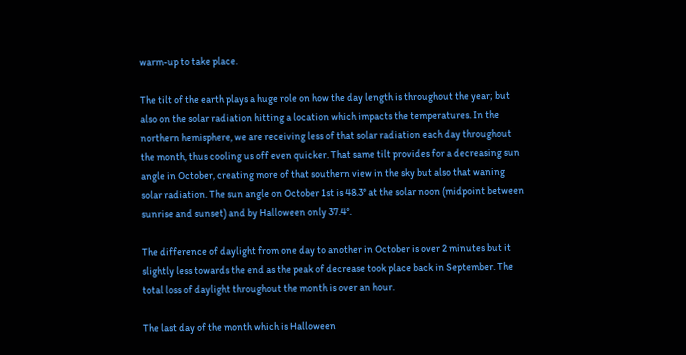warm-up to take place.

The tilt of the earth plays a huge role on how the day length is throughout the year; but also on the solar radiation hitting a location which impacts the temperatures. In the northern hemisphere, we are receiving less of that solar radiation each day throughout the month, thus cooling us off even quicker. That same tilt provides for a decreasing sun angle in October, creating more of that southern view in the sky but also that waning solar radiation. The sun angle on October 1st is 48.3° at the solar noon (midpoint between sunrise and sunset) and by Halloween only 37.4°.

The difference of daylight from one day to another in October is over 2 minutes but it slightly less towards the end as the peak of decrease took place back in September. The total loss of daylight throughout the month is over an hour.

The last day of the month which is Halloween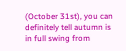(October 31st), you can definitely tell autumn is in full swing from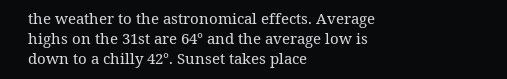the weather to the astronomical effects. Average highs on the 31st are 64° and the average low is down to a chilly 42°. Sunset takes place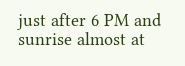just after 6 PM and sunrise almost at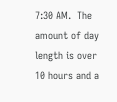7:30 AM.  The amount of day length is over 10 hours and a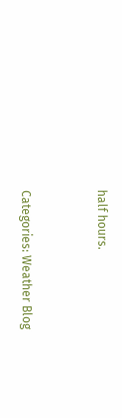half hours.


Categories: Weather Blog